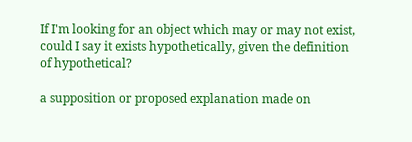If I'm looking for an object which may or may not exist, could I say it exists hypothetically, given the definition of hypothetical?

a supposition or proposed explanation made on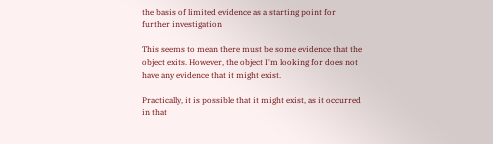the basis of limited evidence as a starting point for further investigation

This seems to mean there must be some evidence that the object exits. However, the object I'm looking for does not have any evidence that it might exist.

Practically, it is possible that it might exist, as it occurred in that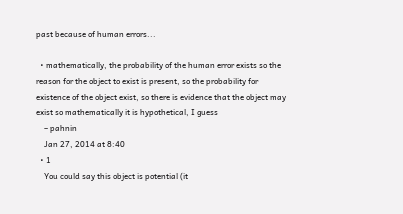past because of human errors...

  • mathematically, the probability of the human error exists so the reason for the object to exist is present, so the probability for existence of the object exist, so there is evidence that the object may exist so mathematically it is hypothetical, I guess
    – pahnin
    Jan 27, 2014 at 8:40
  • 1
    You could say this object is potential (it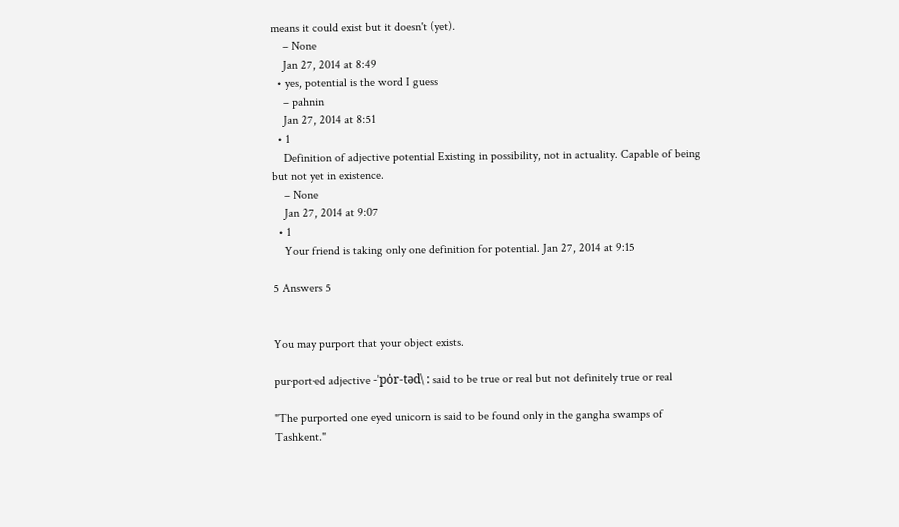means it could exist but it doesn't (yet).
    – None
    Jan 27, 2014 at 8:49
  • yes, potential is the word I guess
    – pahnin
    Jan 27, 2014 at 8:51
  • 1
    Definition of adjective potential Existing in possibility, not in actuality. Capable of being but not yet in existence.
    – None
    Jan 27, 2014 at 9:07
  • 1
    Your friend is taking only one definition for potential. Jan 27, 2014 at 9:15

5 Answers 5


You may purport that your object exists.

pur·port·ed adjective -ˈpȯr-təd\ : said to be true or real but not definitely true or real

"The purported one eyed unicorn is said to be found only in the gangha swamps of Tashkent."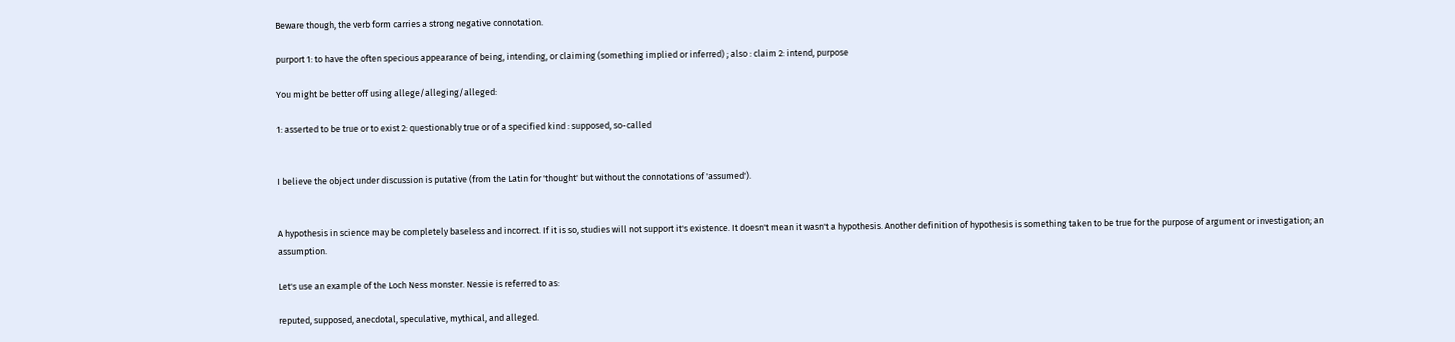Beware though, the verb form carries a strong negative connotation.

purport 1: to have the often specious appearance of being, intending, or claiming (something implied or inferred) ; also : claim 2: intend, purpose

You might be better off using allege/alleging/alleged:

1: asserted to be true or to exist 2: questionably true or of a specified kind : supposed, so-called


I believe the object under discussion is putative (from the Latin for 'thought' but without the connotations of 'assumed').


A hypothesis in science may be completely baseless and incorrect. If it is so, studies will not support it's existence. It doesn't mean it wasn't a hypothesis. Another definition of hypothesis is something taken to be true for the purpose of argument or investigation; an assumption.

Let's use an example of the Loch Ness monster. Nessie is referred to as:

reputed, supposed, anecdotal, speculative, mythical, and alleged.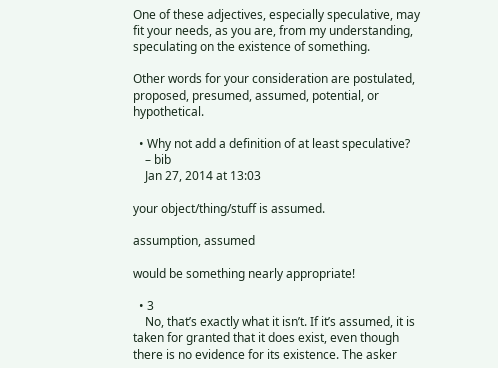One of these adjectives, especially speculative, may fit your needs, as you are, from my understanding, speculating on the existence of something.

Other words for your consideration are postulated, proposed, presumed, assumed, potential, or hypothetical.

  • Why not add a definition of at least speculative?
    – bib
    Jan 27, 2014 at 13:03

your object/thing/stuff is assumed.

assumption, assumed

would be something nearly appropriate!

  • 3
    No, that’s exactly what it isn’t. If it’s assumed, it is taken for granted that it does exist, even though there is no evidence for its existence. The asker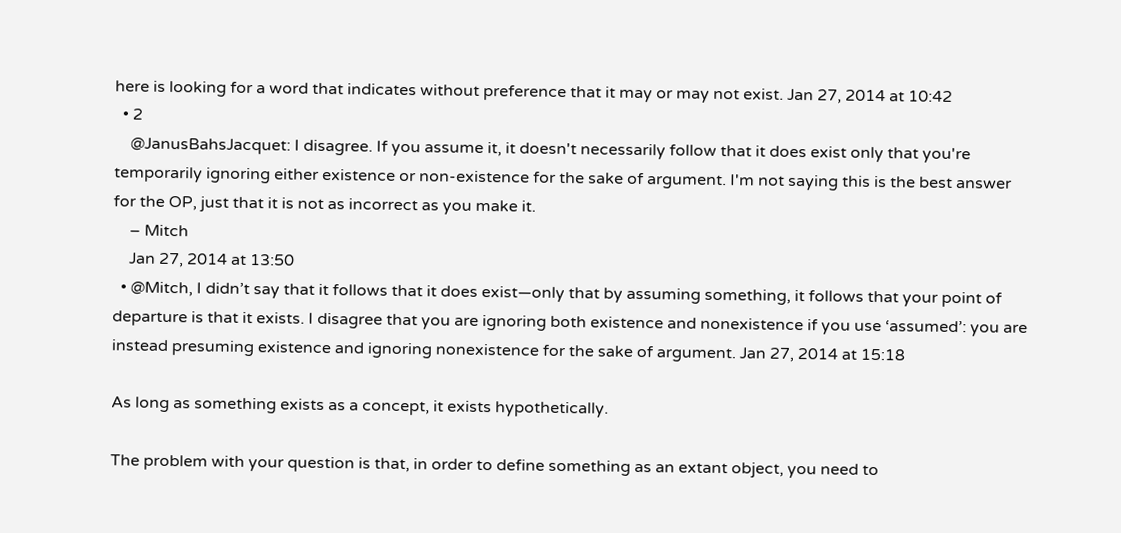here is looking for a word that indicates without preference that it may or may not exist. Jan 27, 2014 at 10:42
  • 2
    @JanusBahsJacquet: I disagree. If you assume it, it doesn't necessarily follow that it does exist only that you're temporarily ignoring either existence or non-existence for the sake of argument. I'm not saying this is the best answer for the OP, just that it is not as incorrect as you make it.
    – Mitch
    Jan 27, 2014 at 13:50
  • @Mitch, I didn’t say that it follows that it does exist—only that by assuming something, it follows that your point of departure is that it exists. I disagree that you are ignoring both existence and nonexistence if you use ‘assumed’: you are instead presuming existence and ignoring nonexistence for the sake of argument. Jan 27, 2014 at 15:18

As long as something exists as a concept, it exists hypothetically.

The problem with your question is that, in order to define something as an extant object, you need to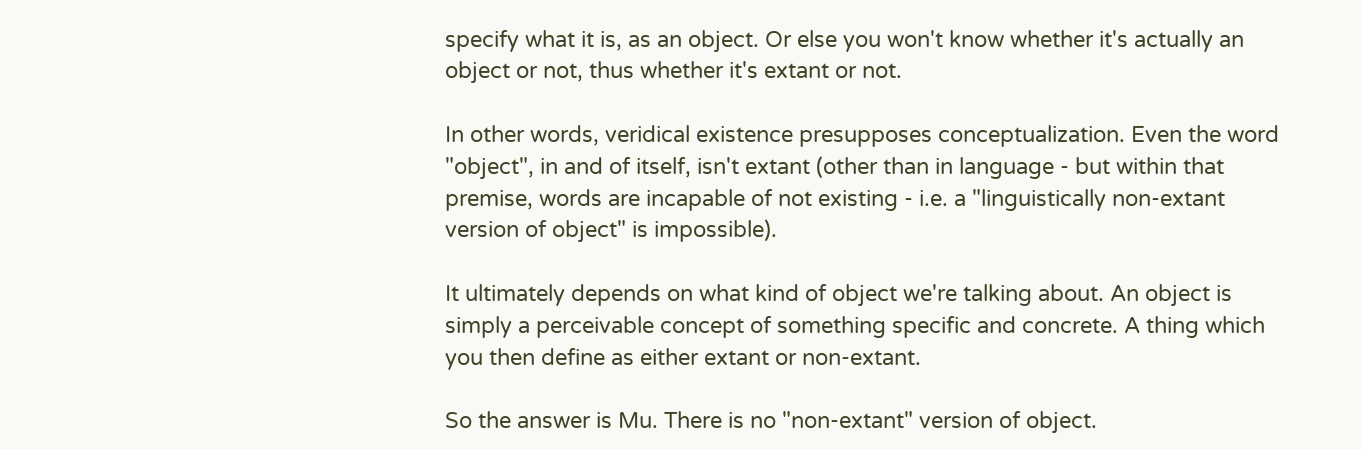specify what it is, as an object. Or else you won't know whether it's actually an object or not, thus whether it's extant or not.

In other words, veridical existence presupposes conceptualization. Even the word "object", in and of itself, isn't extant (other than in language - but within that premise, words are incapable of not existing - i.e. a "linguistically non-extant version of object" is impossible).

It ultimately depends on what kind of object we're talking about. An object is simply a perceivable concept of something specific and concrete. A thing which you then define as either extant or non-extant.

So the answer is Mu. There is no "non-extant" version of object.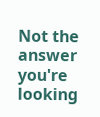Not the answer you're looking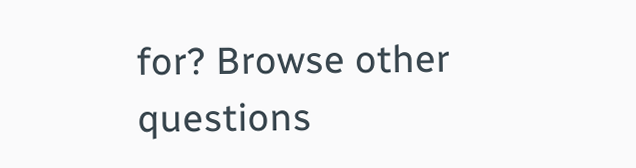for? Browse other questions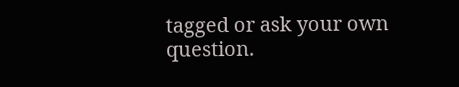tagged or ask your own question.